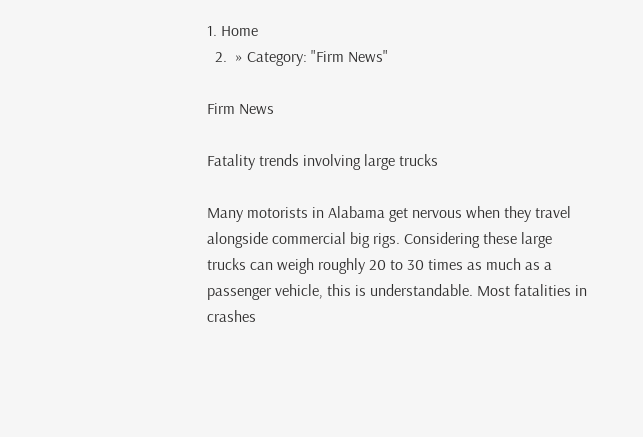1. Home
  2.  » Category: "Firm News"

Firm News

Fatality trends involving large trucks

Many motorists in Alabama get nervous when they travel alongside commercial big rigs. Considering these large trucks can weigh roughly 20 to 30 times as much as a passenger vehicle, this is understandable. Most fatalities in crashes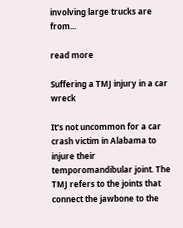involving large trucks are from...

read more

Suffering a TMJ injury in a car wreck

It's not uncommon for a car crash victim in Alabama to injure their temporomandibular joint. The TMJ refers to the joints that connect the jawbone to the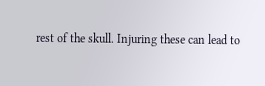rest of the skull. Injuring these can lead to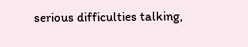serious difficulties talking,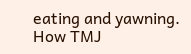eating and yawning. How TMJ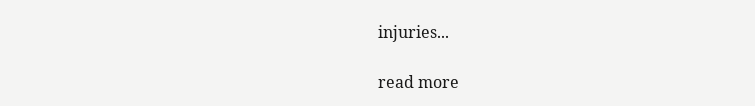injuries...

read more